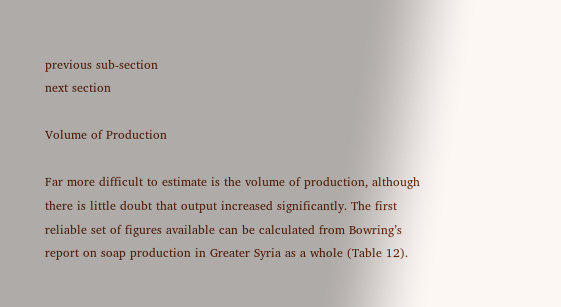previous sub-section
next section

Volume of Production

Far more difficult to estimate is the volume of production, although there is little doubt that output increased significantly. The first reliable set of figures available can be calculated from Bowring’s report on soap production in Greater Syria as a whole (Table 12).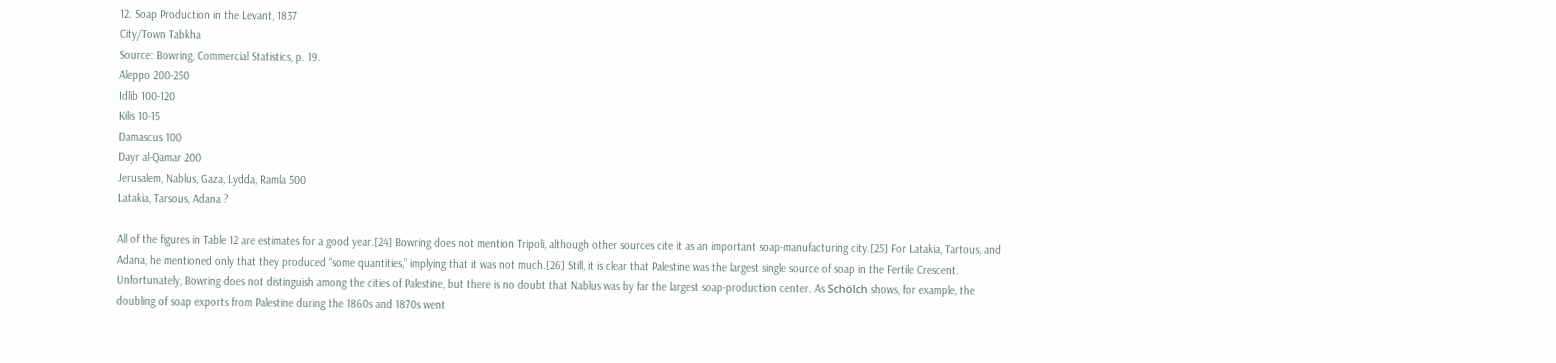12. Soap Production in the Levant, 1837
City/Town Tabkha
Source: Bowring, Commercial Statistics, p. 19.
Aleppo 200-250
Idlib 100-120
Kilis 10-15
Damascus 100
Dayr al-Qamar 200
Jerusalem, Nablus, Gaza, Lydda, Ramla 500
Latakia, Tarsous, Adana ?

All of the figures in Table 12 are estimates for a good year.[24] Bowring does not mention Tripoli, although other sources cite it as an important soap-manufacturing city.[25] For Latakia, Tartous, and Adana, he mentioned only that they produced “some quantities,” implying that it was not much.[26] Still, it is clear that Palestine was the largest single source of soap in the Fertile Crescent. Unfortunately, Bowring does not distinguish among the cities of Palestine, but there is no doubt that Nablus was by far the largest soap-production center. As Schölch shows, for example, the doubling of soap exports from Palestine during the 1860s and 1870s went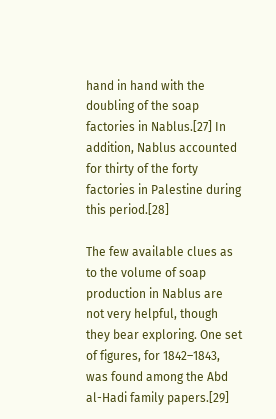hand in hand with the doubling of the soap factories in Nablus.[27] In addition, Nablus accounted for thirty of the forty factories in Palestine during this period.[28]

The few available clues as to the volume of soap production in Nablus are not very helpful, though they bear exploring. One set of figures, for 1842–1843, was found among the Abd al-Hadi family papers.[29]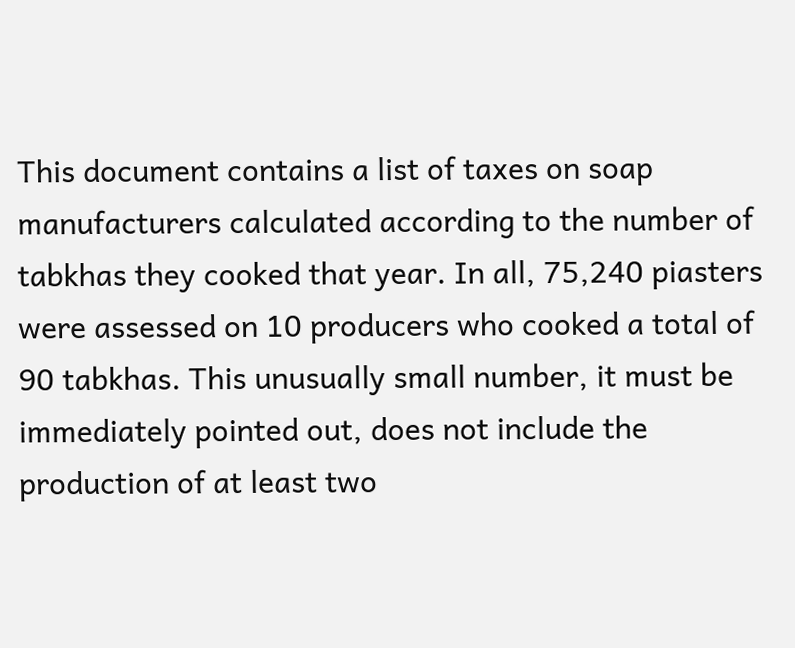This document contains a list of taxes on soap manufacturers calculated according to the number of tabkhas they cooked that year. In all, 75,240 piasters were assessed on 10 producers who cooked a total of 90 tabkhas. This unusually small number, it must be immediately pointed out, does not include the production of at least two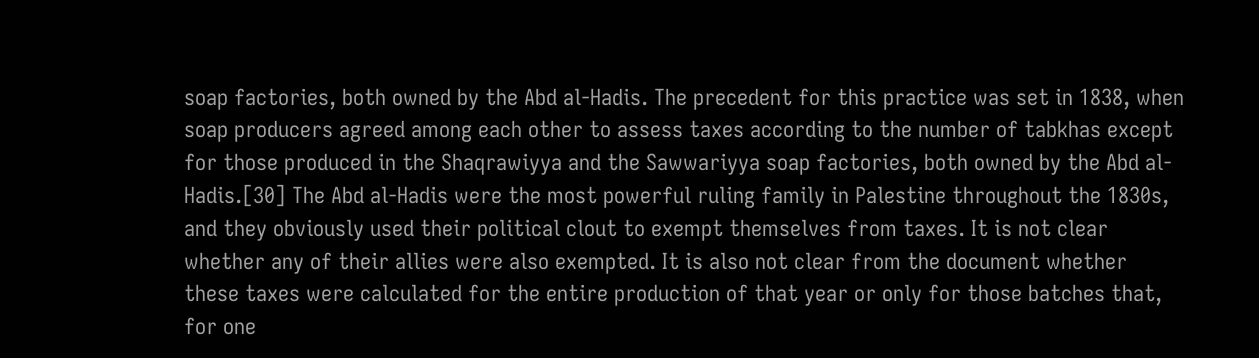soap factories, both owned by the Abd al-Hadis. The precedent for this practice was set in 1838, when soap producers agreed among each other to assess taxes according to the number of tabkhas except for those produced in the Shaqrawiyya and the Sawwariyya soap factories, both owned by the Abd al-Hadis.[30] The Abd al-Hadis were the most powerful ruling family in Palestine throughout the 1830s, and they obviously used their political clout to exempt themselves from taxes. It is not clear whether any of their allies were also exempted. It is also not clear from the document whether these taxes were calculated for the entire production of that year or only for those batches that, for one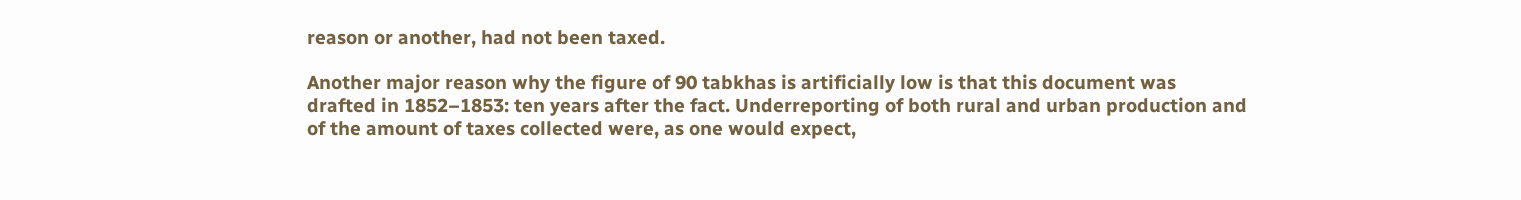reason or another, had not been taxed.

Another major reason why the figure of 90 tabkhas is artificially low is that this document was drafted in 1852–1853: ten years after the fact. Underreporting of both rural and urban production and of the amount of taxes collected were, as one would expect,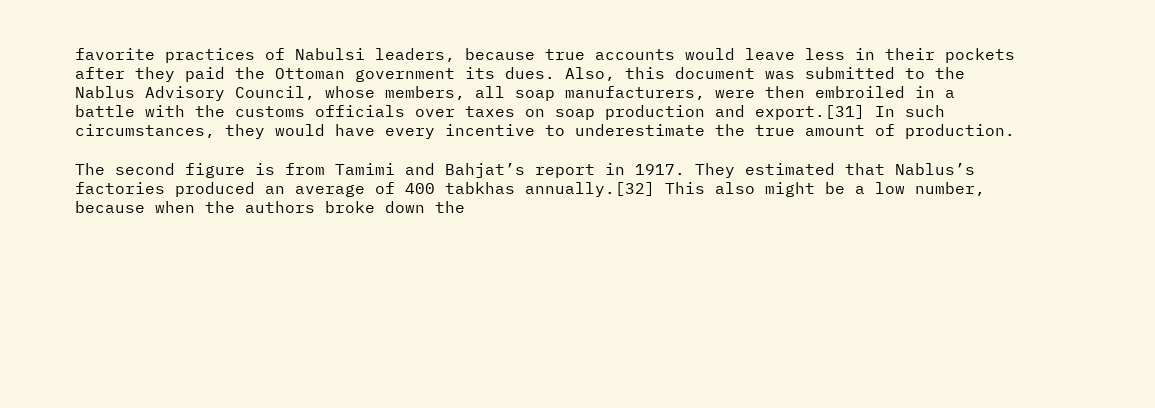favorite practices of Nabulsi leaders, because true accounts would leave less in their pockets after they paid the Ottoman government its dues. Also, this document was submitted to the Nablus Advisory Council, whose members, all soap manufacturers, were then embroiled in a battle with the customs officials over taxes on soap production and export.[31] In such circumstances, they would have every incentive to underestimate the true amount of production.

The second figure is from Tamimi and Bahjat’s report in 1917. They estimated that Nablus’s factories produced an average of 400 tabkhas annually.[32] This also might be a low number, because when the authors broke down the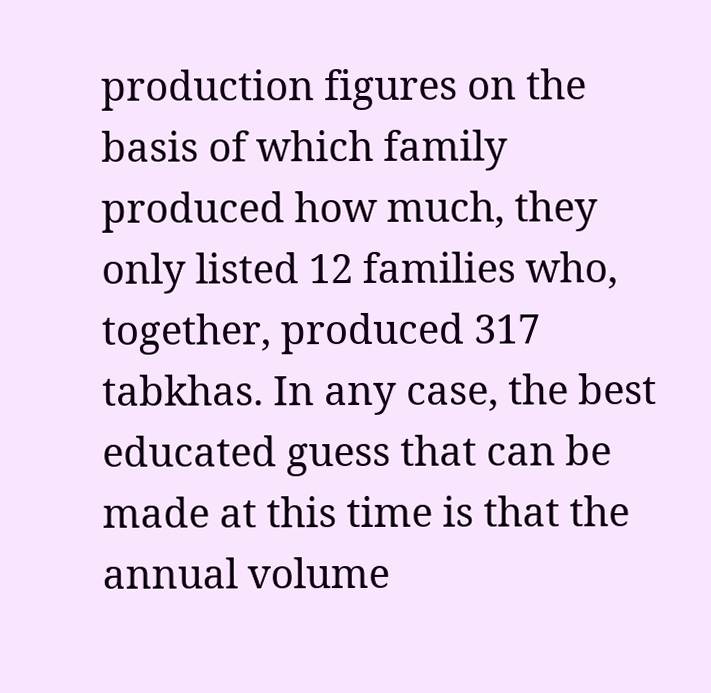production figures on the basis of which family produced how much, they only listed 12 families who, together, produced 317 tabkhas. In any case, the best educated guess that can be made at this time is that the annual volume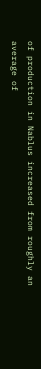of production in Nablus increased from roughly an average of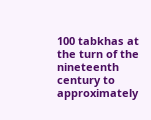100 tabkhas at the turn of the nineteenth century to approximately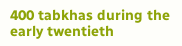400 tabkhas during the early twentieth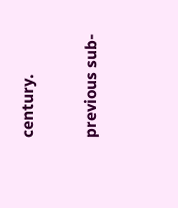century.

previous sub-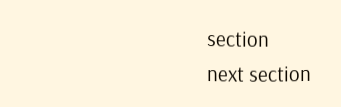section
next section